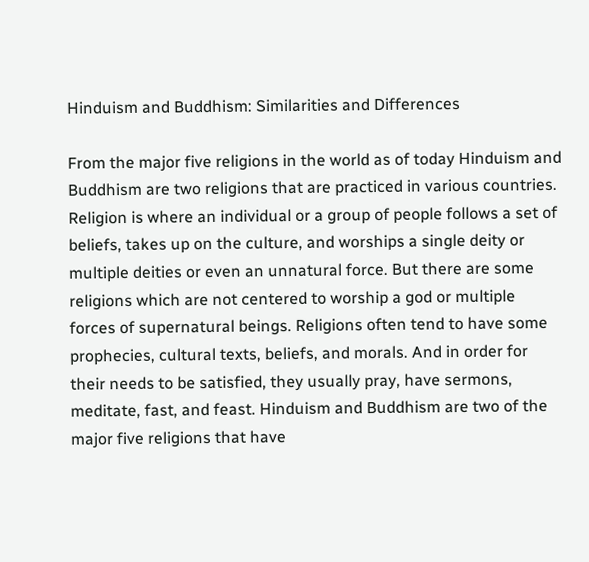Hinduism and Buddhism: Similarities and Differences

From the major five religions in the world as of today Hinduism and Buddhism are two religions that are practiced in various countries. Religion is where an individual or a group of people follows a set of beliefs, takes up on the culture, and worships a single deity or multiple deities or even an unnatural force. But there are some religions which are not centered to worship a god or multiple forces of supernatural beings. Religions often tend to have some prophecies, cultural texts, beliefs, and morals. And in order for their needs to be satisfied, they usually pray, have sermons, meditate, fast, and feast. Hinduism and Buddhism are two of the major five religions that have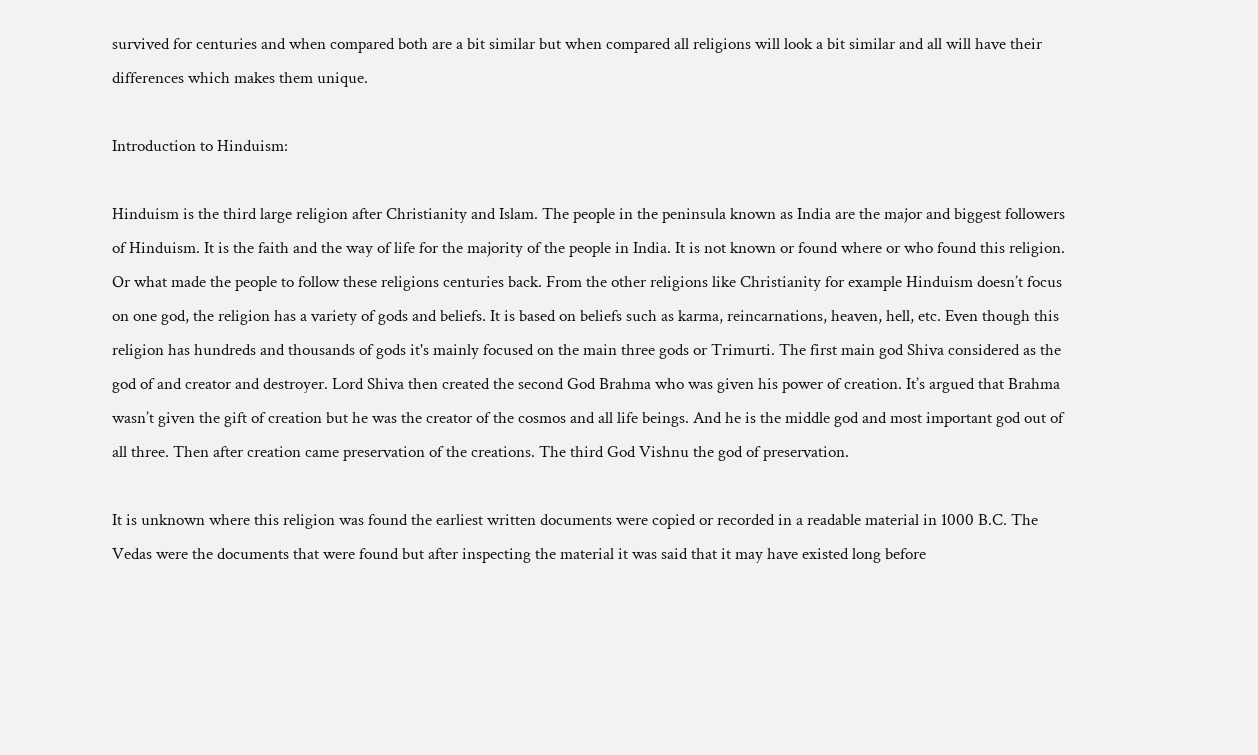survived for centuries and when compared both are a bit similar but when compared all religions will look a bit similar and all will have their differences which makes them unique.

Introduction to Hinduism:

Hinduism is the third large religion after Christianity and Islam. The people in the peninsula known as India are the major and biggest followers of Hinduism. It is the faith and the way of life for the majority of the people in India. It is not known or found where or who found this religion. Or what made the people to follow these religions centuries back. From the other religions like Christianity for example Hinduism doesn’t focus on one god, the religion has a variety of gods and beliefs. It is based on beliefs such as karma, reincarnations, heaven, hell, etc. Even though this religion has hundreds and thousands of gods it's mainly focused on the main three gods or Trimurti. The first main god Shiva considered as the god of and creator and destroyer. Lord Shiva then created the second God Brahma who was given his power of creation. It’s argued that Brahma wasn’t given the gift of creation but he was the creator of the cosmos and all life beings. And he is the middle god and most important god out of all three. Then after creation came preservation of the creations. The third God Vishnu the god of preservation.

It is unknown where this religion was found the earliest written documents were copied or recorded in a readable material in 1000 B.C. The Vedas were the documents that were found but after inspecting the material it was said that it may have existed long before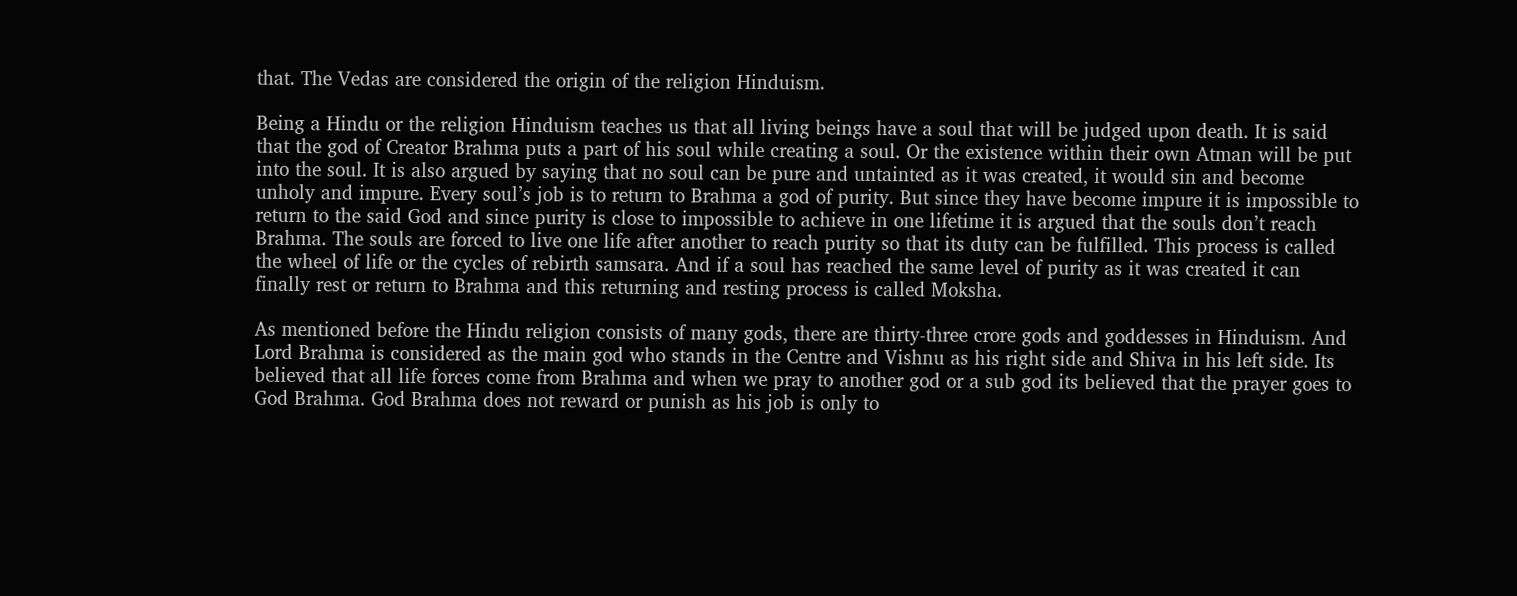that. The Vedas are considered the origin of the religion Hinduism.

Being a Hindu or the religion Hinduism teaches us that all living beings have a soul that will be judged upon death. It is said that the god of Creator Brahma puts a part of his soul while creating a soul. Or the existence within their own Atman will be put into the soul. It is also argued by saying that no soul can be pure and untainted as it was created, it would sin and become unholy and impure. Every soul’s job is to return to Brahma a god of purity. But since they have become impure it is impossible to return to the said God and since purity is close to impossible to achieve in one lifetime it is argued that the souls don’t reach Brahma. The souls are forced to live one life after another to reach purity so that its duty can be fulfilled. This process is called the wheel of life or the cycles of rebirth samsara. And if a soul has reached the same level of purity as it was created it can finally rest or return to Brahma and this returning and resting process is called Moksha.

As mentioned before the Hindu religion consists of many gods, there are thirty-three crore gods and goddesses in Hinduism. And Lord Brahma is considered as the main god who stands in the Centre and Vishnu as his right side and Shiva in his left side. Its believed that all life forces come from Brahma and when we pray to another god or a sub god its believed that the prayer goes to God Brahma. God Brahma does not reward or punish as his job is only to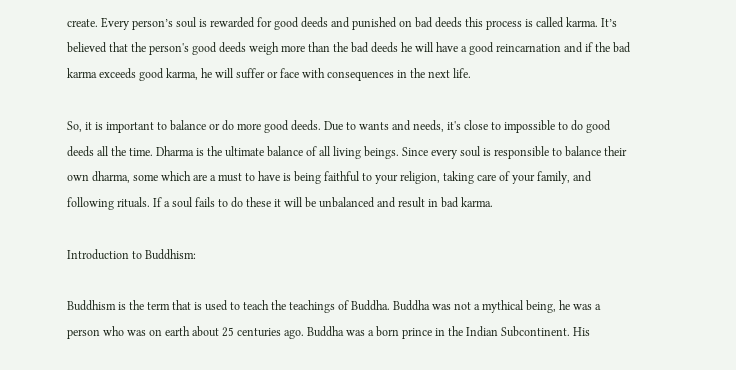create. Every person’s soul is rewarded for good deeds and punished on bad deeds this process is called karma. It’s believed that the person's good deeds weigh more than the bad deeds he will have a good reincarnation and if the bad karma exceeds good karma, he will suffer or face with consequences in the next life.

So, it is important to balance or do more good deeds. Due to wants and needs, it's close to impossible to do good deeds all the time. Dharma is the ultimate balance of all living beings. Since every soul is responsible to balance their own dharma, some which are a must to have is being faithful to your religion, taking care of your family, and following rituals. If a soul fails to do these it will be unbalanced and result in bad karma.

Introduction to Buddhism:

Buddhism is the term that is used to teach the teachings of Buddha. Buddha was not a mythical being, he was a person who was on earth about 25 centuries ago. Buddha was a born prince in the Indian Subcontinent. His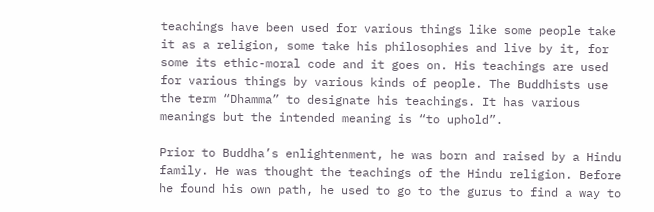teachings have been used for various things like some people take it as a religion, some take his philosophies and live by it, for some its ethic-moral code and it goes on. His teachings are used for various things by various kinds of people. The Buddhists use the term “Dhamma” to designate his teachings. It has various meanings but the intended meaning is “to uphold”.

Prior to Buddha’s enlightenment, he was born and raised by a Hindu family. He was thought the teachings of the Hindu religion. Before he found his own path, he used to go to the gurus to find a way to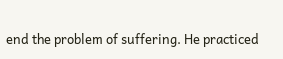end the problem of suffering. He practiced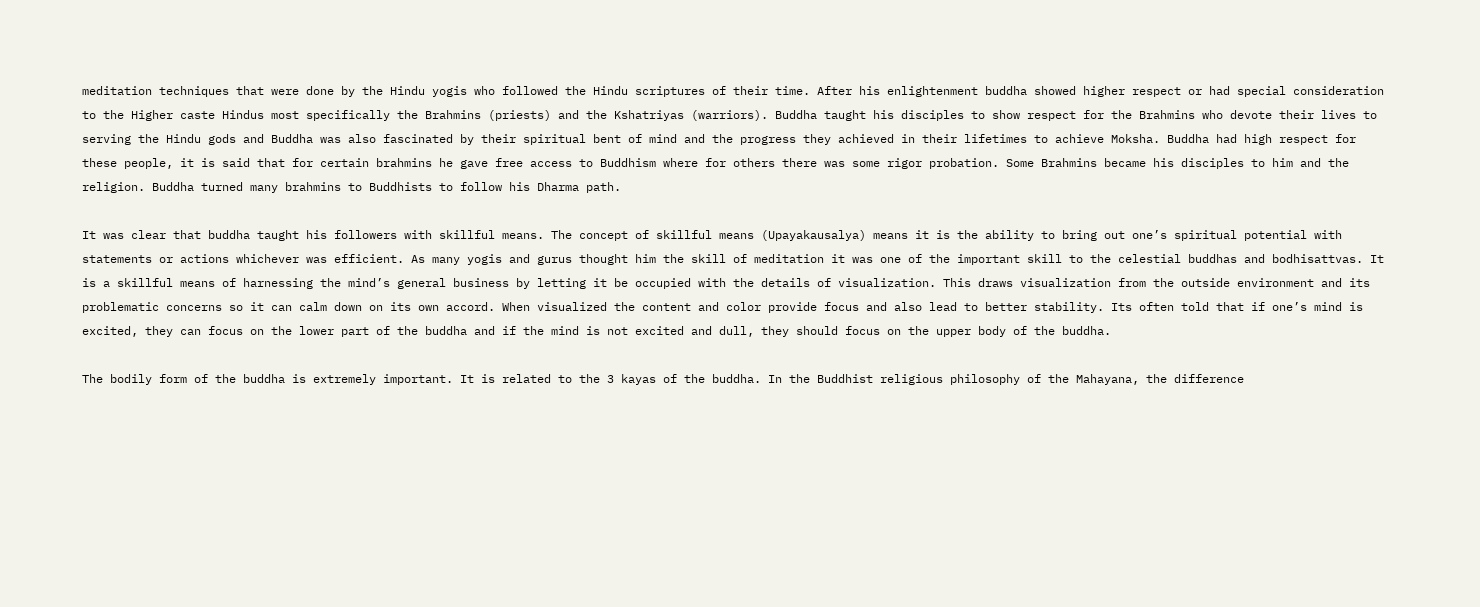meditation techniques that were done by the Hindu yogis who followed the Hindu scriptures of their time. After his enlightenment buddha showed higher respect or had special consideration to the Higher caste Hindus most specifically the Brahmins (priests) and the Kshatriyas (warriors). Buddha taught his disciples to show respect for the Brahmins who devote their lives to serving the Hindu gods and Buddha was also fascinated by their spiritual bent of mind and the progress they achieved in their lifetimes to achieve Moksha. Buddha had high respect for these people, it is said that for certain brahmins he gave free access to Buddhism where for others there was some rigor probation. Some Brahmins became his disciples to him and the religion. Buddha turned many brahmins to Buddhists to follow his Dharma path.

It was clear that buddha taught his followers with skillful means. The concept of skillful means (Upayakausalya) means it is the ability to bring out one’s spiritual potential with statements or actions whichever was efficient. As many yogis and gurus thought him the skill of meditation it was one of the important skill to the celestial buddhas and bodhisattvas. It is a skillful means of harnessing the mind’s general business by letting it be occupied with the details of visualization. This draws visualization from the outside environment and its problematic concerns so it can calm down on its own accord. When visualized the content and color provide focus and also lead to better stability. Its often told that if one’s mind is excited, they can focus on the lower part of the buddha and if the mind is not excited and dull, they should focus on the upper body of the buddha.

The bodily form of the buddha is extremely important. It is related to the 3 kayas of the buddha. In the Buddhist religious philosophy of the Mahayana, the difference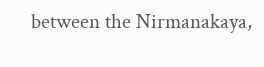between the Nirmanakaya,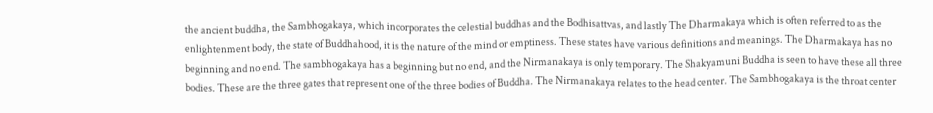the ancient buddha, the Sambhogakaya, which incorporates the celestial buddhas and the Bodhisattvas, and lastly The Dharmakaya which is often referred to as the enlightenment body, the state of Buddhahood, it is the nature of the mind or emptiness. These states have various definitions and meanings. The Dharmakaya has no beginning and no end. The sambhogakaya has a beginning but no end, and the Nirmanakaya is only temporary. The Shakyamuni Buddha is seen to have these all three bodies. These are the three gates that represent one of the three bodies of Buddha. The Nirmanakaya relates to the head center. The Sambhogakaya is the throat center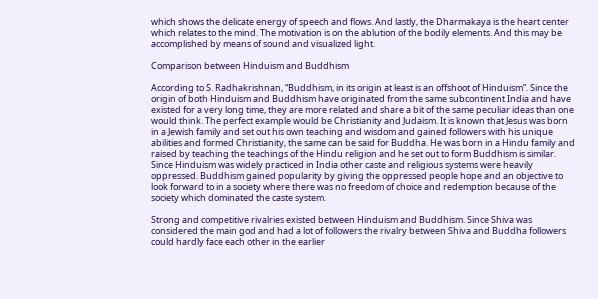which shows the delicate energy of speech and flows. And lastly, the Dharmakaya is the heart center which relates to the mind. The motivation is on the ablution of the bodily elements. And this may be accomplished by means of sound and visualized light.

Comparison between Hinduism and Buddhism

According to S. Radhakrishnan, “Buddhism, in its origin at least is an offshoot of Hinduism”. Since the origin of both Hinduism and Buddhism have originated from the same subcontinent India and have existed for a very long time, they are more related and share a bit of the same peculiar ideas than one would think. The perfect example would be Christianity and Judaism. It is known that Jesus was born in a Jewish family and set out his own teaching and wisdom and gained followers with his unique abilities and formed Christianity, the same can be said for Buddha. He was born in a Hindu family and raised by teaching the teachings of the Hindu religion and he set out to form Buddhism is similar. Since Hinduism was widely practiced in India other caste and religious systems were heavily oppressed. Buddhism gained popularity by giving the oppressed people hope and an objective to look forward to in a society where there was no freedom of choice and redemption because of the society which dominated the caste system.

Strong and competitive rivalries existed between Hinduism and Buddhism. Since Shiva was considered the main god and had a lot of followers the rivalry between Shiva and Buddha followers could hardly face each other in the earlier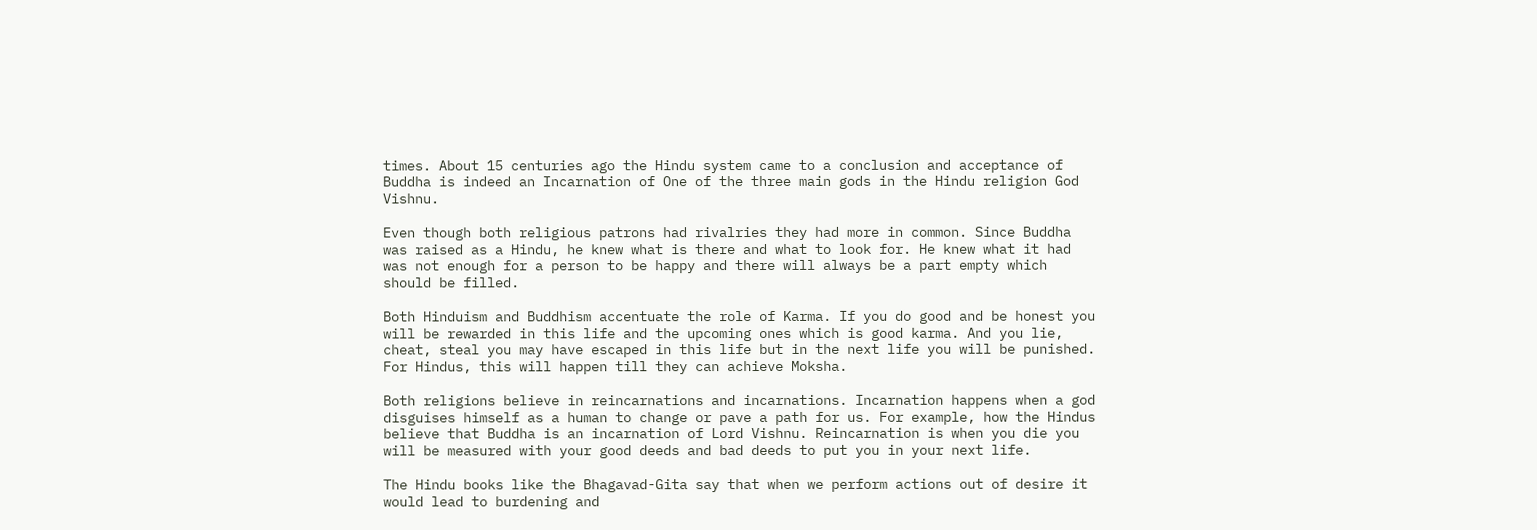times. About 15 centuries ago the Hindu system came to a conclusion and acceptance of Buddha is indeed an Incarnation of One of the three main gods in the Hindu religion God Vishnu.

Even though both religious patrons had rivalries they had more in common. Since Buddha was raised as a Hindu, he knew what is there and what to look for. He knew what it had was not enough for a person to be happy and there will always be a part empty which should be filled.

Both Hinduism and Buddhism accentuate the role of Karma. If you do good and be honest you will be rewarded in this life and the upcoming ones which is good karma. And you lie, cheat, steal you may have escaped in this life but in the next life you will be punished. For Hindus, this will happen till they can achieve Moksha.

Both religions believe in reincarnations and incarnations. Incarnation happens when a god disguises himself as a human to change or pave a path for us. For example, how the Hindus believe that Buddha is an incarnation of Lord Vishnu. Reincarnation is when you die you will be measured with your good deeds and bad deeds to put you in your next life.

The Hindu books like the Bhagavad-Gita say that when we perform actions out of desire it would lead to burdening and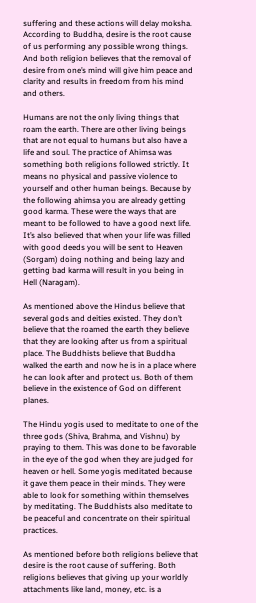suffering and these actions will delay moksha. According to Buddha, desire is the root cause of us performing any possible wrong things. And both religion believes that the removal of desire from one’s mind will give him peace and clarity and results in freedom from his mind and others.

Humans are not the only living things that roam the earth. There are other living beings that are not equal to humans but also have a life and soul. The practice of Ahimsa was something both religions followed strictly. It means no physical and passive violence to yourself and other human beings. Because by the following ahimsa you are already getting good karma. These were the ways that are meant to be followed to have a good next life. It’s also believed that when your life was filled with good deeds you will be sent to Heaven (Sorgam) doing nothing and being lazy and getting bad karma will result in you being in Hell (Naragam).

As mentioned above the Hindus believe that several gods and deities existed. They don’t believe that the roamed the earth they believe that they are looking after us from a spiritual place. The Buddhists believe that Buddha walked the earth and now he is in a place where he can look after and protect us. Both of them believe in the existence of God on different planes.

The Hindu yogis used to meditate to one of the three gods (Shiva, Brahma, and Vishnu) by praying to them. This was done to be favorable in the eye of the god when they are judged for heaven or hell. Some yogis meditated because it gave them peace in their minds. They were able to look for something within themselves by meditating. The Buddhists also meditate to be peaceful and concentrate on their spiritual practices.

As mentioned before both religions believe that desire is the root cause of suffering. Both religions believes that giving up your worldly attachments like land, money, etc. is a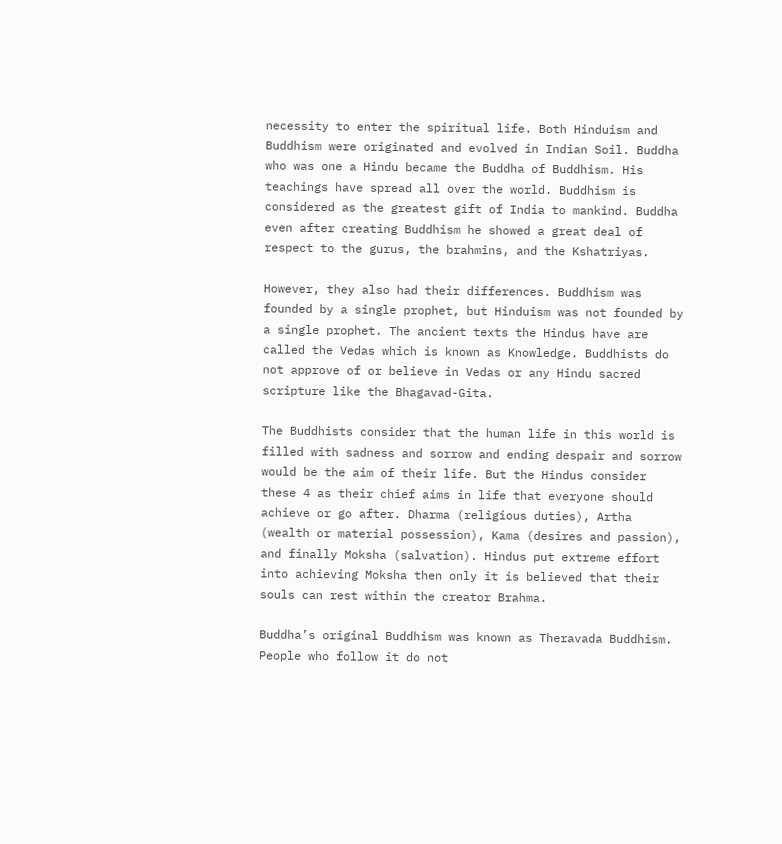necessity to enter the spiritual life. Both Hinduism and Buddhism were originated and evolved in Indian Soil. Buddha who was one a Hindu became the Buddha of Buddhism. His teachings have spread all over the world. Buddhism is considered as the greatest gift of India to mankind. Buddha even after creating Buddhism he showed a great deal of respect to the gurus, the brahmins, and the Kshatriyas.

However, they also had their differences. Buddhism was founded by a single prophet, but Hinduism was not founded by a single prophet. The ancient texts the Hindus have are called the Vedas which is known as Knowledge. Buddhists do not approve of or believe in Vedas or any Hindu sacred scripture like the Bhagavad-Gita.

The Buddhists consider that the human life in this world is filled with sadness and sorrow and ending despair and sorrow would be the aim of their life. But the Hindus consider these 4 as their chief aims in life that everyone should achieve or go after. Dharma (religious duties), Artha (wealth or material possession), Kama (desires and passion), and finally Moksha (salvation). Hindus put extreme effort into achieving Moksha then only it is believed that their souls can rest within the creator Brahma.

Buddha’s original Buddhism was known as Theravada Buddhism. People who follow it do not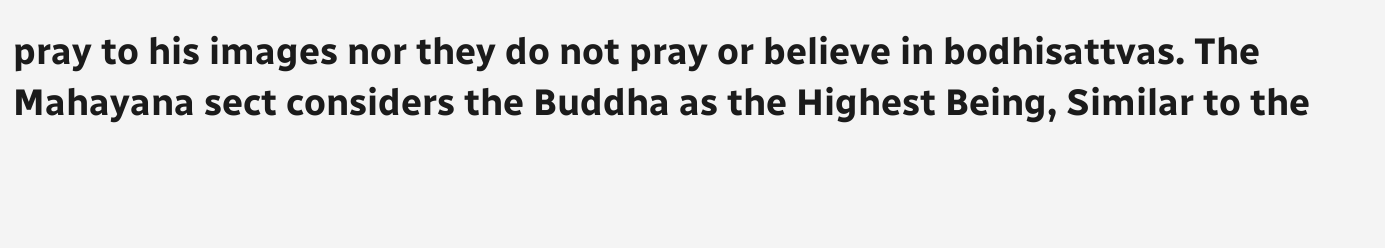pray to his images nor they do not pray or believe in bodhisattvas. The Mahayana sect considers the Buddha as the Highest Being, Similar to the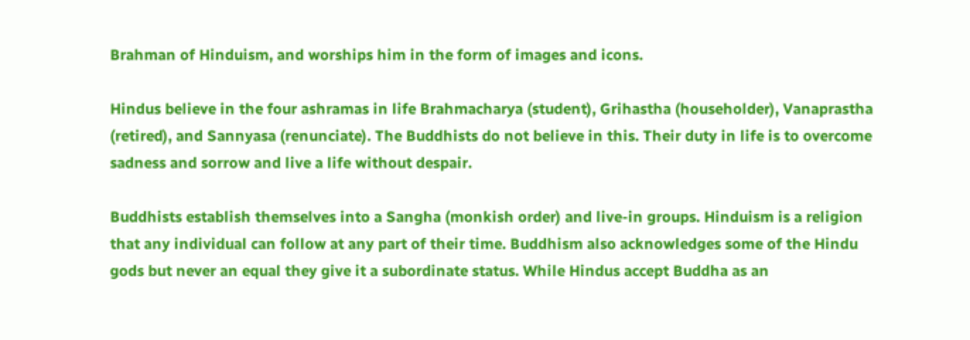Brahman of Hinduism, and worships him in the form of images and icons.

Hindus believe in the four ashramas in life Brahmacharya (student), Grihastha (householder), Vanaprastha (retired), and Sannyasa (renunciate). The Buddhists do not believe in this. Their duty in life is to overcome sadness and sorrow and live a life without despair.

Buddhists establish themselves into a Sangha (monkish order) and live-in groups. Hinduism is a religion that any individual can follow at any part of their time. Buddhism also acknowledges some of the Hindu gods but never an equal they give it a subordinate status. While Hindus accept Buddha as an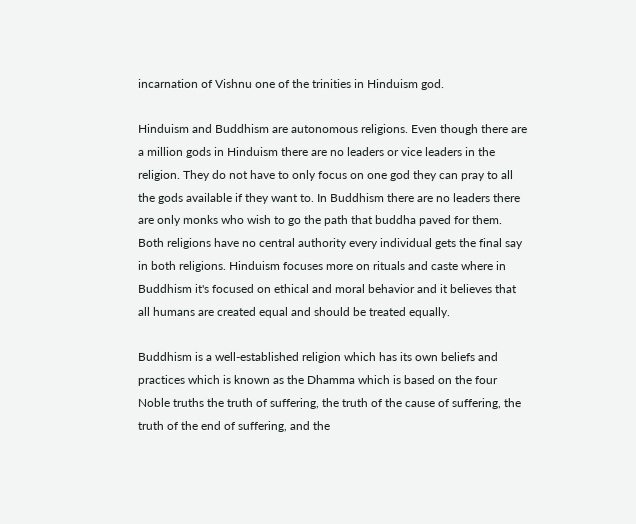incarnation of Vishnu one of the trinities in Hinduism god.

Hinduism and Buddhism are autonomous religions. Even though there are a million gods in Hinduism there are no leaders or vice leaders in the religion. They do not have to only focus on one god they can pray to all the gods available if they want to. In Buddhism there are no leaders there are only monks who wish to go the path that buddha paved for them. Both religions have no central authority every individual gets the final say in both religions. Hinduism focuses more on rituals and caste where in Buddhism it's focused on ethical and moral behavior and it believes that all humans are created equal and should be treated equally.

Buddhism is a well-established religion which has its own beliefs and practices which is known as the Dhamma which is based on the four Noble truths the truth of suffering, the truth of the cause of suffering, the truth of the end of suffering, and the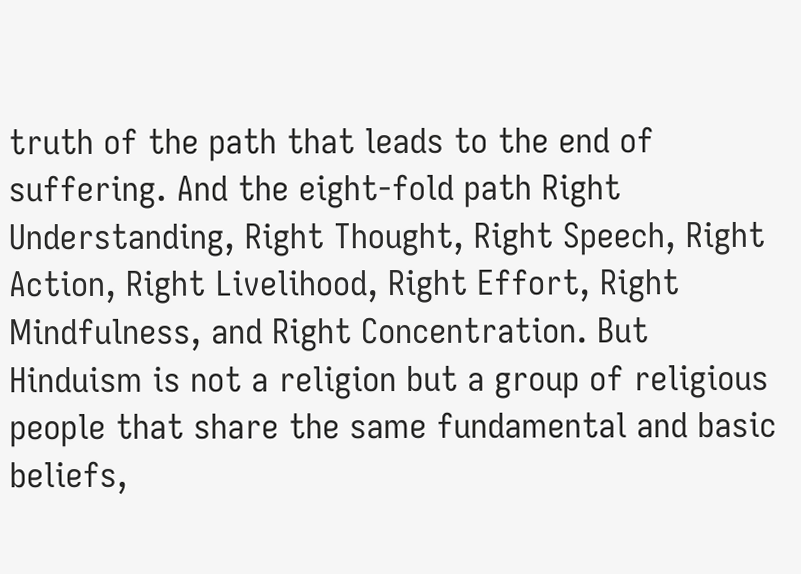truth of the path that leads to the end of suffering. And the eight-fold path Right Understanding, Right Thought, Right Speech, Right Action, Right Livelihood, Right Effort, Right Mindfulness, and Right Concentration. But Hinduism is not a religion but a group of religious people that share the same fundamental and basic beliefs,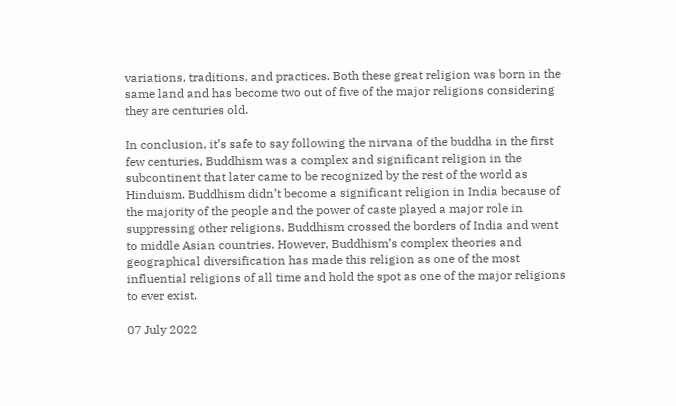variations, traditions, and practices. Both these great religion was born in the same land and has become two out of five of the major religions considering they are centuries old.

In conclusion, it’s safe to say following the nirvana of the buddha in the first few centuries, Buddhism was a complex and significant religion in the subcontinent that later came to be recognized by the rest of the world as Hinduism. Buddhism didn’t become a significant religion in India because of the majority of the people and the power of caste played a major role in suppressing other religions. Buddhism crossed the borders of India and went to middle Asian countries. However, Buddhism’s complex theories and geographical diversification has made this religion as one of the most influential religions of all time and hold the spot as one of the major religions to ever exist.

07 July 2022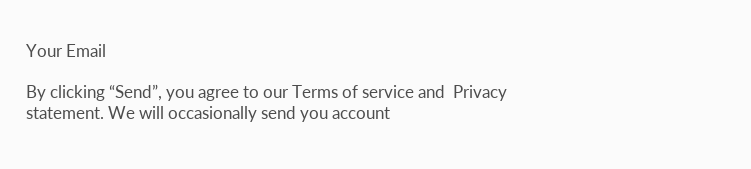Your Email

By clicking “Send”, you agree to our Terms of service and  Privacy statement. We will occasionally send you account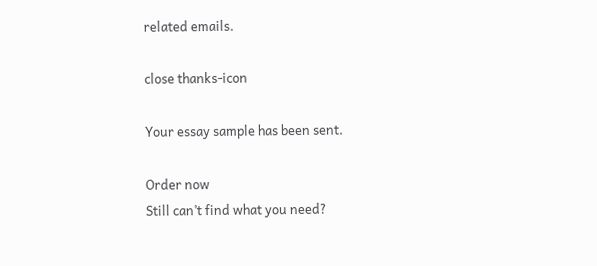related emails.

close thanks-icon

Your essay sample has been sent.

Order now
Still can’t find what you need?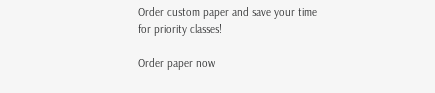Order custom paper and save your time
for priority classes!

Order paper now